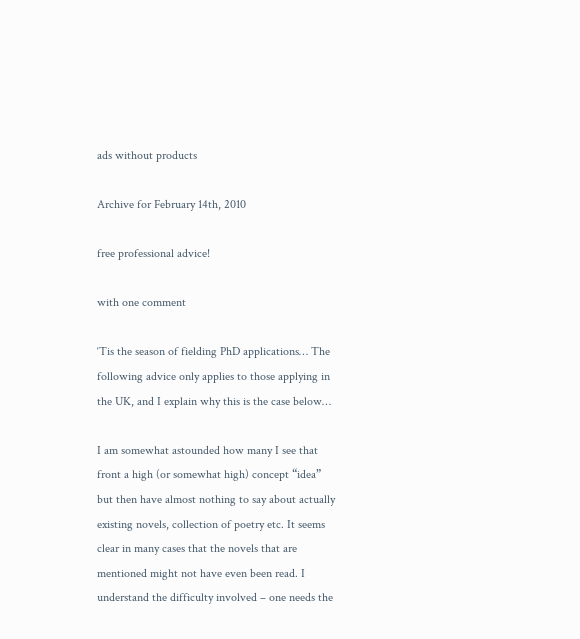ads without products

Archive for February 14th, 2010

free professional advice!

with one comment

‘Tis the season of fielding PhD applications… The following advice only applies to those applying in the UK, and I explain why this is the case below…

I am somewhat astounded how many I see that front a high (or somewhat high) concept “idea” but then have almost nothing to say about actually existing novels, collection of poetry etc. It seems clear in many cases that the novels that are mentioned might not have even been read. I understand the difficulty involved – one needs the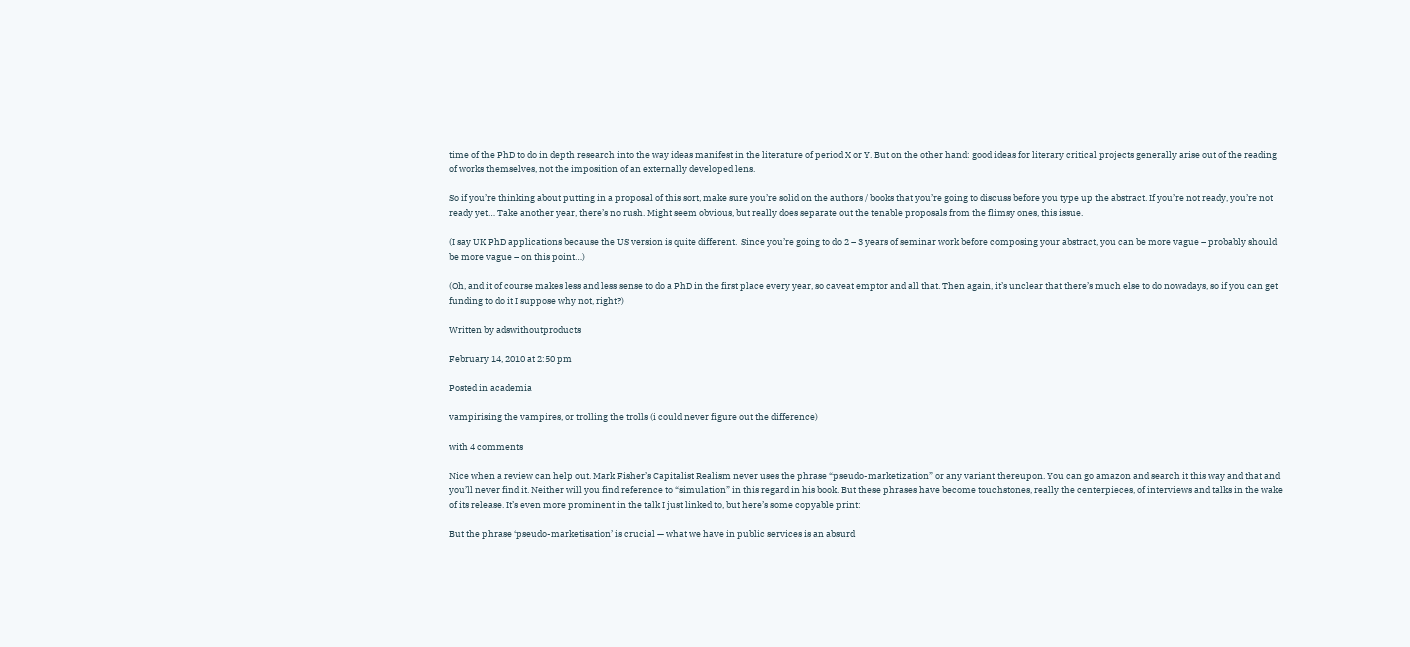time of the PhD to do in depth research into the way ideas manifest in the literature of period X or Y. But on the other hand: good ideas for literary critical projects generally arise out of the reading of works themselves, not the imposition of an externally developed lens.

So if you’re thinking about putting in a proposal of this sort, make sure you’re solid on the authors / books that you’re going to discuss before you type up the abstract. If you’re not ready, you’re not ready yet… Take another year, there’s no rush. Might seem obvious, but really does separate out the tenable proposals from the flimsy ones, this issue.

(I say UK PhD applications because the US version is quite different.  Since you’re going to do 2 – 3 years of seminar work before composing your abstract, you can be more vague – probably should be more vague – on this point…)

(Oh, and it of course makes less and less sense to do a PhD in the first place every year, so caveat emptor and all that. Then again, it’s unclear that there’s much else to do nowadays, so if you can get funding to do it I suppose why not, right?)

Written by adswithoutproducts

February 14, 2010 at 2:50 pm

Posted in academia

vampirising the vampires, or trolling the trolls (i could never figure out the difference)

with 4 comments

Nice when a review can help out. Mark Fisher’s Capitalist Realism never uses the phrase “pseudo-marketization” or any variant thereupon. You can go amazon and search it this way and that and you’ll never find it. Neither will you find reference to “simulation” in this regard in his book. But these phrases have become touchstones, really the centerpieces, of interviews and talks in the wake of its release. It’s even more prominent in the talk I just linked to, but here’s some copyable print:

But the phrase ‘pseudo-marketisation’ is crucial — what we have in public services is an absurd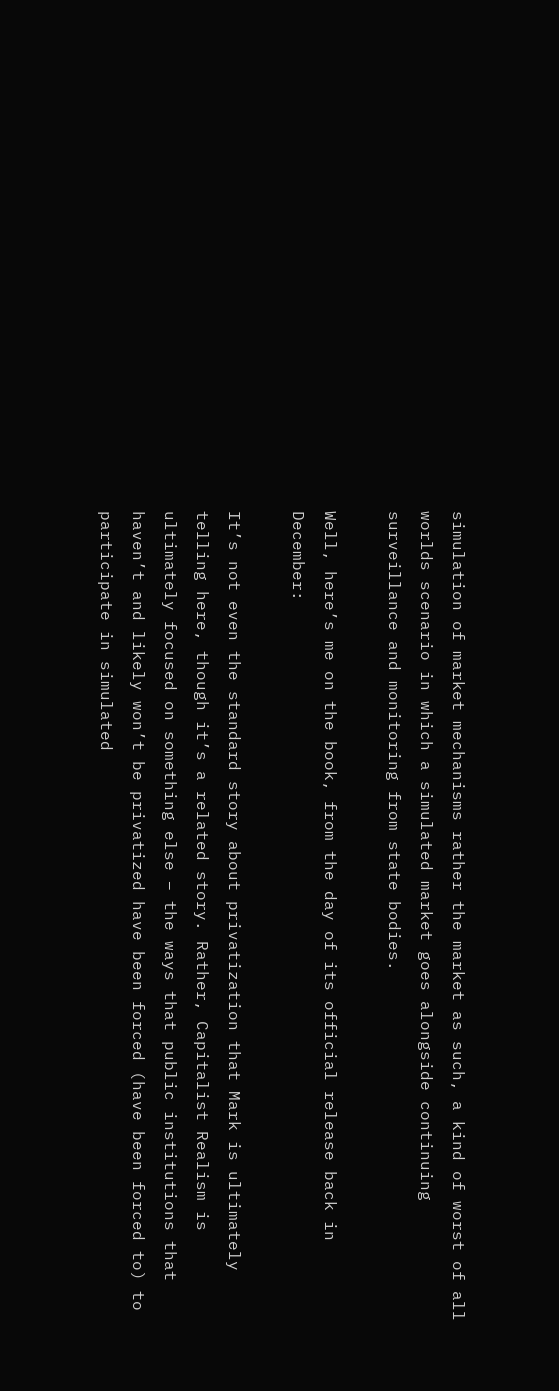simulation of market mechanisms rather the market as such, a kind of worst of all worlds scenario in which a simulated market goes alongside continuing surveillance and monitoring from state bodies.

Well, here’s me on the book, from the day of its official release back in December:

It’s not even the standard story about privatization that Mark is ultimately telling here, though it’s a related story. Rather, Capitalist Realism is ultimately focused on something else – the ways that public institutions that haven’t and likely won’t be privatized have been forced (have been forced to) to participate in simulated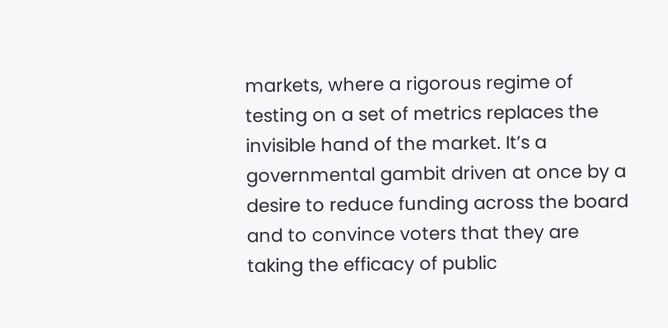markets, where a rigorous regime of testing on a set of metrics replaces the invisible hand of the market. It’s a governmental gambit driven at once by a desire to reduce funding across the board and to convince voters that they are taking the efficacy of public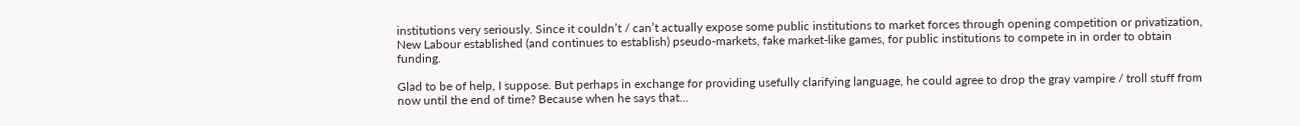institutions very seriously. Since it couldn’t / can’t actually expose some public institutions to market forces through opening competition or privatization, New Labour established (and continues to establish) pseudo-markets, fake market-like games, for public institutions to compete in in order to obtain funding.

Glad to be of help, I suppose. But perhaps in exchange for providing usefully clarifying language, he could agree to drop the gray vampire / troll stuff from now until the end of time? Because when he says that…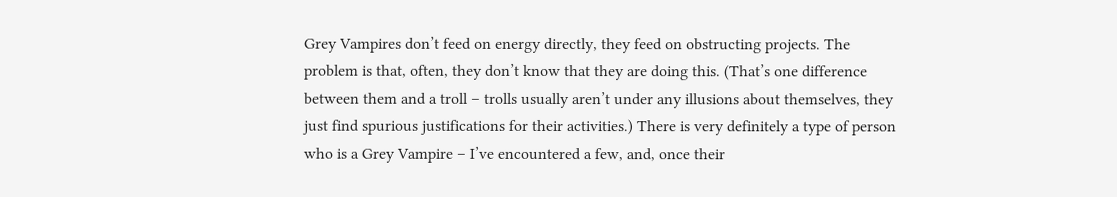Grey Vampires don’t feed on energy directly, they feed on obstructing projects. The problem is that, often, they don’t know that they are doing this. (That’s one difference between them and a troll – trolls usually aren’t under any illusions about themselves, they just find spurious justifications for their activities.) There is very definitely a type of person who is a Grey Vampire – I’ve encountered a few, and, once their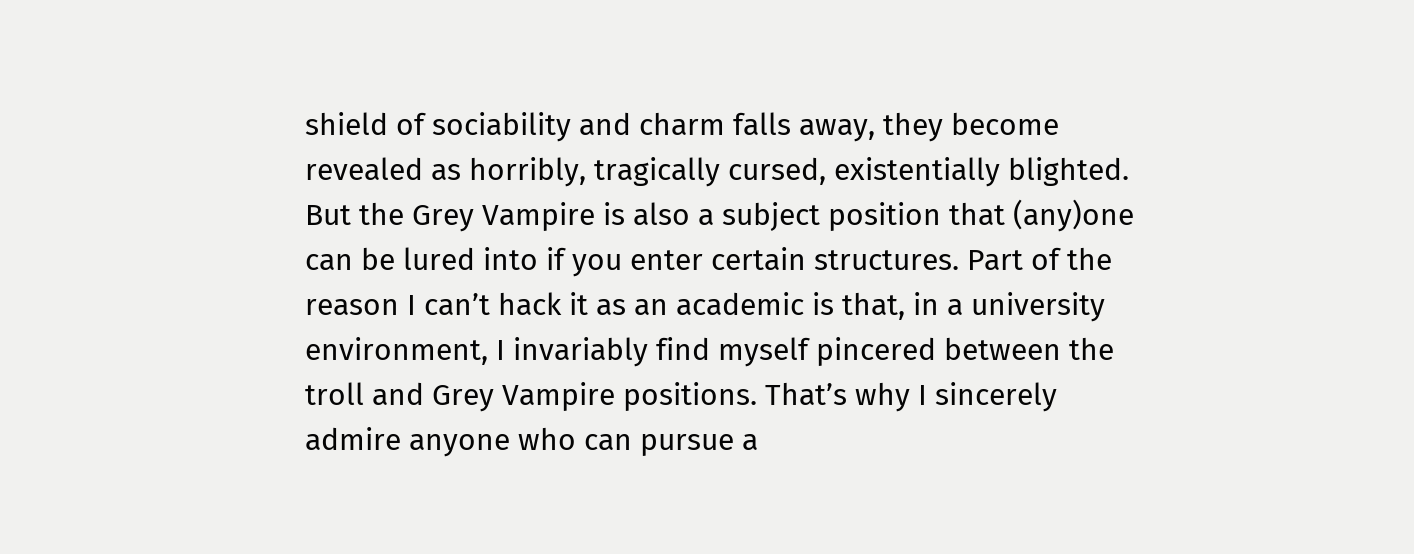shield of sociability and charm falls away, they become revealed as horribly, tragically cursed, existentially blighted. But the Grey Vampire is also a subject position that (any)one can be lured into if you enter certain structures. Part of the reason I can’t hack it as an academic is that, in a university environment, I invariably find myself pincered between the troll and Grey Vampire positions. That’s why I sincerely admire anyone who can pursue a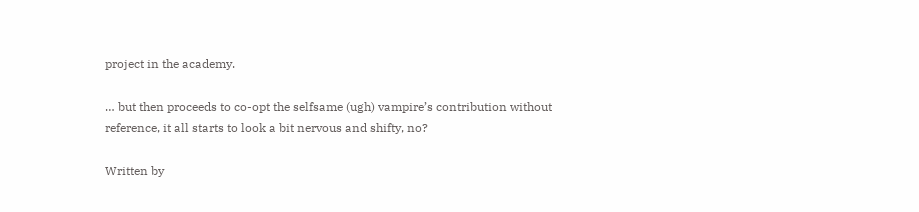project in the academy.

… but then proceeds to co-opt the selfsame (ugh) vampire’s contribution without reference, it all starts to look a bit nervous and shifty, no?

Written by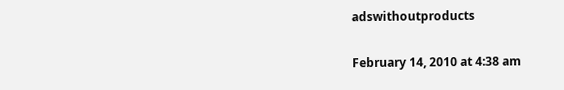adswithoutproducts

February 14, 2010 at 4:38 am